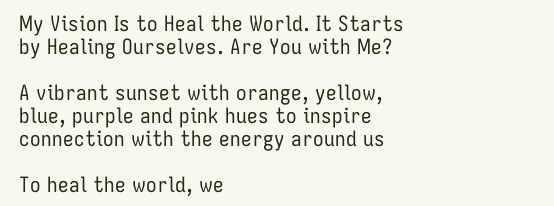My Vision Is to Heal the World. It Starts by Healing Ourselves. Are You with Me?

A vibrant sunset with orange, yellow, blue, purple and pink hues to inspire connection with the energy around us

To heal the world, we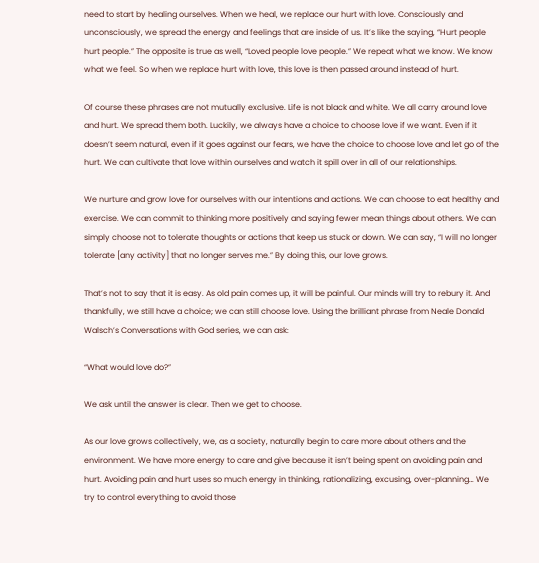need to start by healing ourselves. When we heal, we replace our hurt with love. Consciously and unconsciously, we spread the energy and feelings that are inside of us. It’s like the saying, “Hurt people hurt people.” The opposite is true as well, “Loved people love people.” We repeat what we know. We know what we feel. So when we replace hurt with love, this love is then passed around instead of hurt.

Of course these phrases are not mutually exclusive. Life is not black and white. We all carry around love and hurt. We spread them both. Luckily, we always have a choice to choose love if we want. Even if it doesn’t seem natural, even if it goes against our fears, we have the choice to choose love and let go of the hurt. We can cultivate that love within ourselves and watch it spill over in all of our relationships.

We nurture and grow love for ourselves with our intentions and actions. We can choose to eat healthy and exercise. We can commit to thinking more positively and saying fewer mean things about others. We can simply choose not to tolerate thoughts or actions that keep us stuck or down. We can say, “I will no longer tolerate [any activity] that no longer serves me.” By doing this, our love grows.

That’s not to say that it is easy. As old pain comes up, it will be painful. Our minds will try to rebury it. And thankfully, we still have a choice; we can still choose love. Using the brilliant phrase from Neale Donald Walsch’s Conversations with God series, we can ask:

“What would love do?”

We ask until the answer is clear. Then we get to choose.

As our love grows collectively, we, as a society, naturally begin to care more about others and the environment. We have more energy to care and give because it isn’t being spent on avoiding pain and hurt. Avoiding pain and hurt uses so much energy in thinking, rationalizing, excusing, over-planning… We try to control everything to avoid those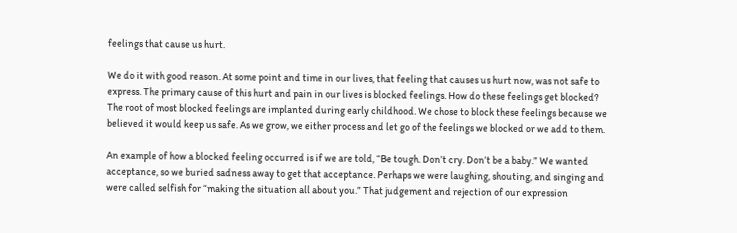feelings that cause us hurt.

We do it with good reason. At some point and time in our lives, that feeling that causes us hurt now, was not safe to express. The primary cause of this hurt and pain in our lives is blocked feelings. How do these feelings get blocked? The root of most blocked feelings are implanted during early childhood. We chose to block these feelings because we believed it would keep us safe. As we grow, we either process and let go of the feelings we blocked or we add to them.

An example of how a blocked feeling occurred is if we are told, “Be tough. Don’t cry. Don’t be a baby.” We wanted acceptance, so we buried sadness away to get that acceptance. Perhaps we were laughing, shouting, and singing and were called selfish for “making the situation all about you.” That judgement and rejection of our expression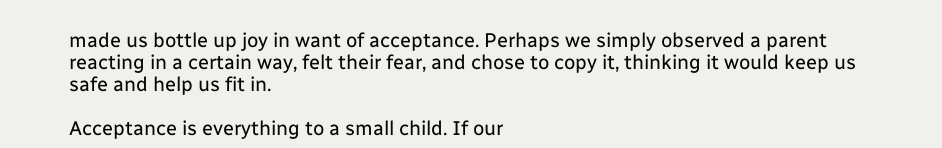made us bottle up joy in want of acceptance. Perhaps we simply observed a parent reacting in a certain way, felt their fear, and chose to copy it, thinking it would keep us safe and help us fit in.

Acceptance is everything to a small child. If our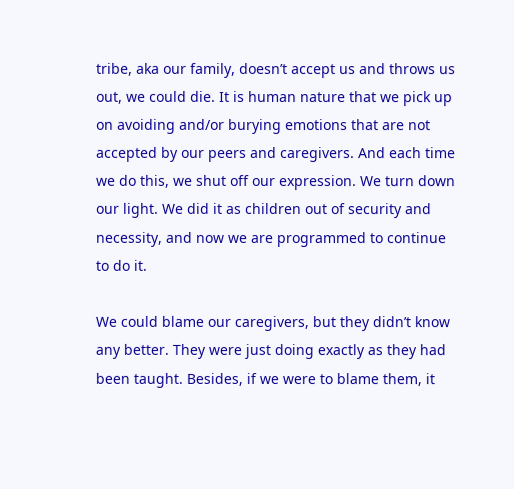tribe, aka our family, doesn’t accept us and throws us out, we could die. It is human nature that we pick up on avoiding and/or burying emotions that are not accepted by our peers and caregivers. And each time we do this, we shut off our expression. We turn down our light. We did it as children out of security and necessity, and now we are programmed to continue to do it.

We could blame our caregivers, but they didn’t know any better. They were just doing exactly as they had been taught. Besides, if we were to blame them, it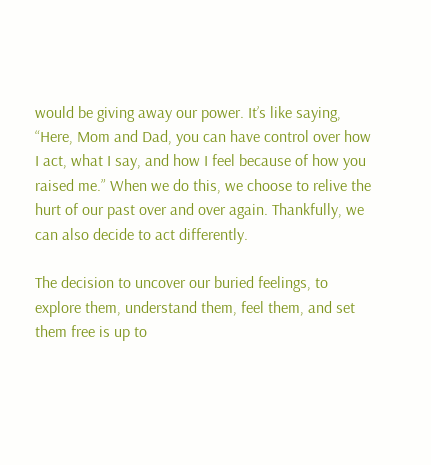would be giving away our power. It’s like saying, “Here, Mom and Dad, you can have control over how I act, what I say, and how I feel because of how you raised me.” When we do this, we choose to relive the hurt of our past over and over again. Thankfully, we can also decide to act differently.

The decision to uncover our buried feelings, to explore them, understand them, feel them, and set them free is up to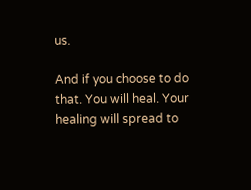us.

And if you choose to do that. You will heal. Your healing will spread to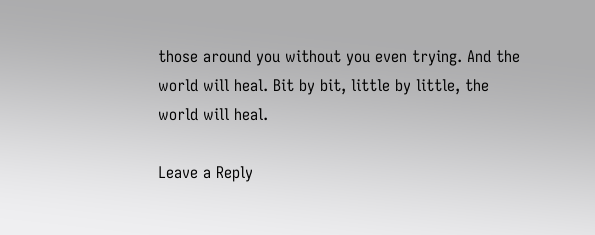those around you without you even trying. And the world will heal. Bit by bit, little by little, the world will heal.

Leave a Reply